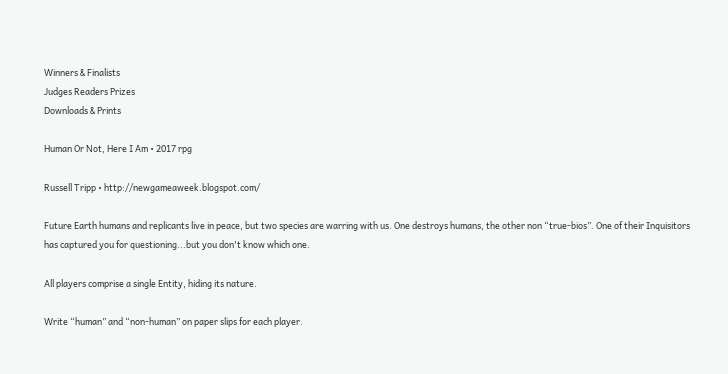Winners & Finalists
Judges Readers Prizes
Downloads & Prints

Human Or Not, Here I Am • 2017 rpg

Russell Tripp • http://newgameaweek.blogspot.com/

Future Earth humans and replicants live in peace, but two species are warring with us. One destroys humans, the other non “true-bios”. One of their Inquisitors has captured you for questioning...but you don't know which one.

All players comprise a single Entity, hiding its nature.

Write “human” and “non-human” on paper slips for each player.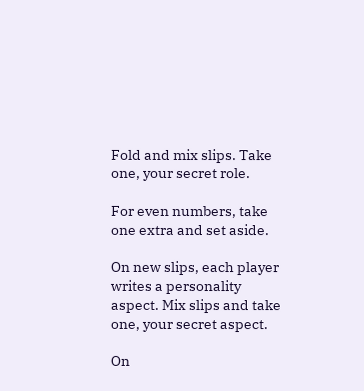Fold and mix slips. Take one, your secret role.

For even numbers, take one extra and set aside.

On new slips, each player writes a personality aspect. Mix slips and take one, your secret aspect.

On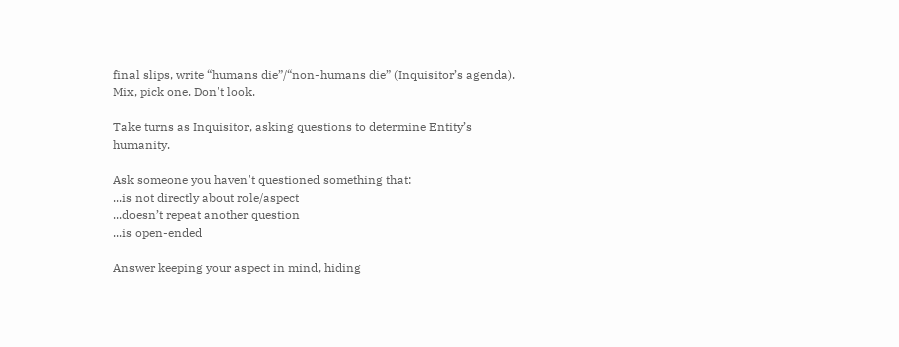final slips, write “humans die”/“non-humans die” (Inquisitor’s agenda). Mix, pick one. Don't look.

Take turns as Inquisitor, asking questions to determine Entity’s humanity.

Ask someone you haven't questioned something that:
...is not directly about role/aspect
...doesn’t repeat another question
...is open-ended

Answer keeping your aspect in mind, hiding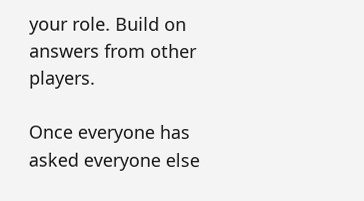your role. Build on answers from other players.

Once everyone has asked everyone else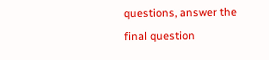questions, answer the final question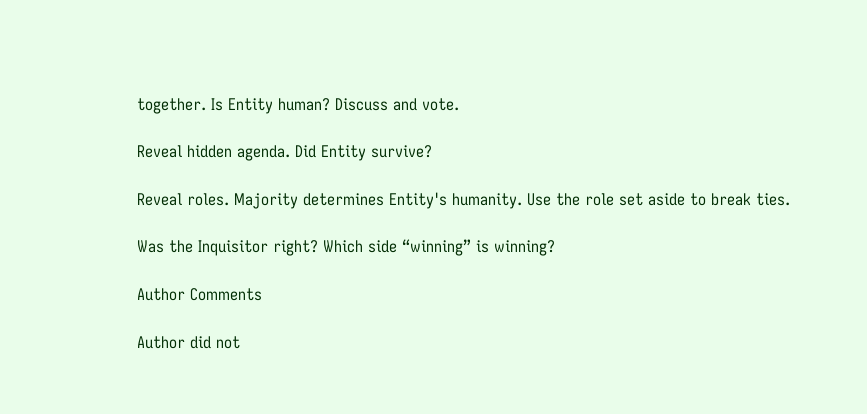together. Is Entity human? Discuss and vote.

Reveal hidden agenda. Did Entity survive?

Reveal roles. Majority determines Entity's humanity. Use the role set aside to break ties.

Was the Inquisitor right? Which side “winning” is winning?

Author Comments

Author did not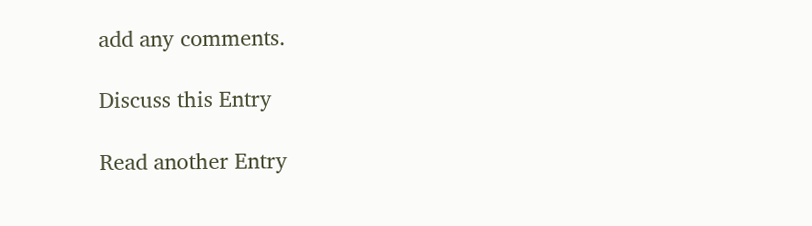add any comments.

Discuss this Entry

Read another Entry